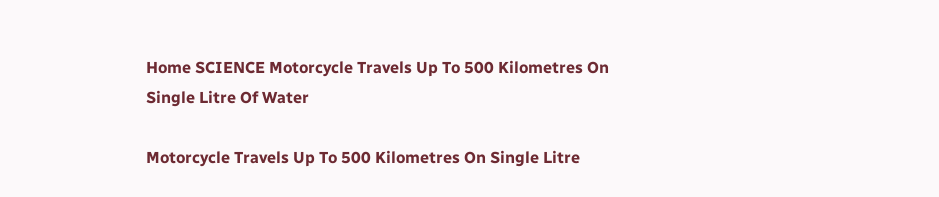Home SCIENCE Motorcycle Travels Up To 500 Kilometres On Single Litre Of Water

Motorcycle Travels Up To 500 Kilometres On Single Litre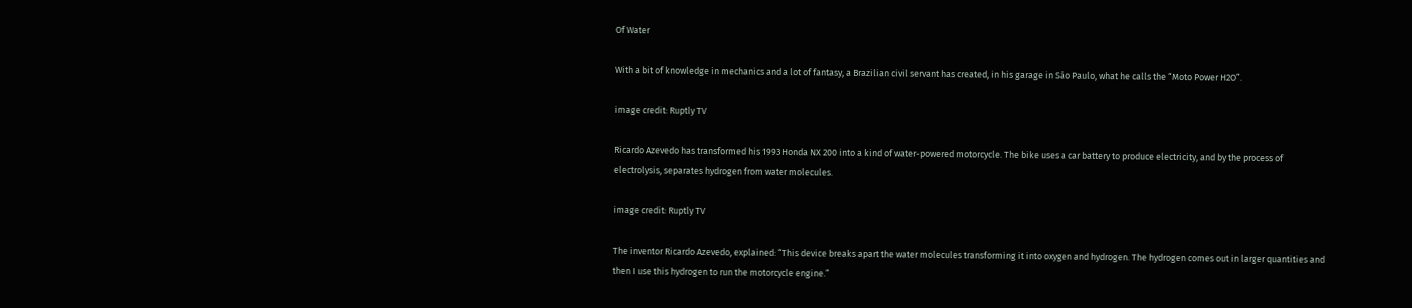Of Water

With a bit of knowledge in mechanics and a lot of fantasy, a Brazilian civil servant has created, in his garage in São Paulo, what he calls the “Moto Power H2O”.

image credit: Ruptly TV

Ricardo Azevedo has transformed his 1993 Honda NX 200 into a kind of water-powered motorcycle. The bike uses a car battery to produce electricity, and by the process of electrolysis, separates hydrogen from water molecules.

image credit: Ruptly TV

The inventor Ricardo Azevedo, explained: “This device breaks apart the water molecules transforming it into oxygen and hydrogen. The hydrogen comes out in larger quantities and then I use this hydrogen to run the motorcycle engine.”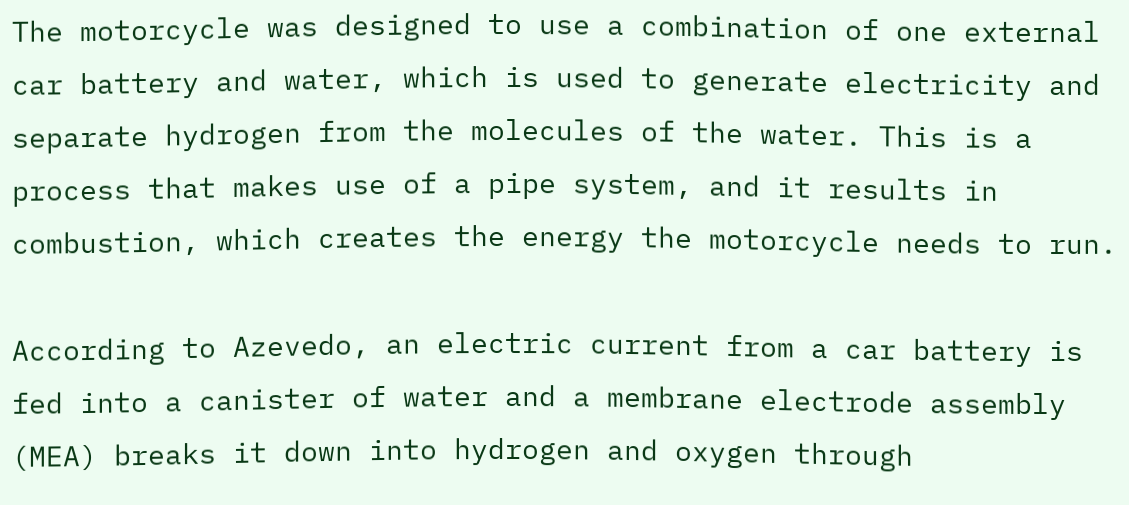The motorcycle was designed to use a combination of one external car battery and water, which is used to generate electricity and separate hydrogen from the molecules of the water. This is a process that makes use of a pipe system, and it results in combustion, which creates the energy the motorcycle needs to run.

According to Azevedo, an electric current from a car battery is fed into a canister of water and a membrane electrode assembly (MEA) breaks it down into hydrogen and oxygen through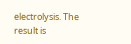electrolysis. The result is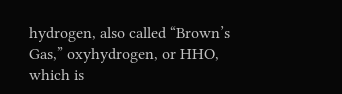hydrogen, also called “Brown’s Gas,” oxyhydrogen, or HHO, which is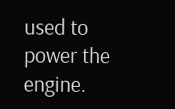used to power the engine.